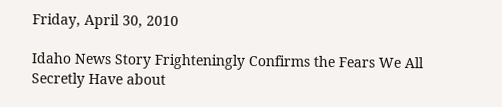Friday, April 30, 2010

Idaho News Story Frighteningly Confirms the Fears We All Secretly Have about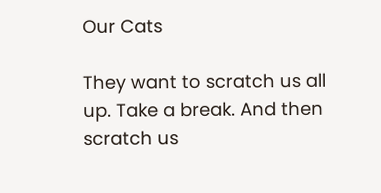Our Cats

They want to scratch us all up. Take a break. And then scratch us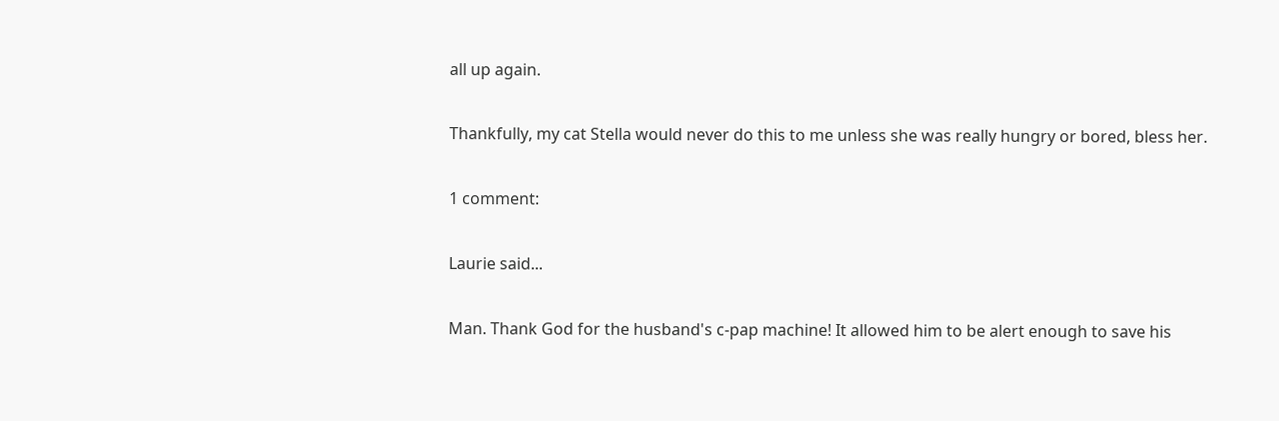all up again.

Thankfully, my cat Stella would never do this to me unless she was really hungry or bored, bless her.

1 comment:

Laurie said...

Man. Thank God for the husband's c-pap machine! It allowed him to be alert enough to save his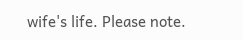wife's life. Please note.